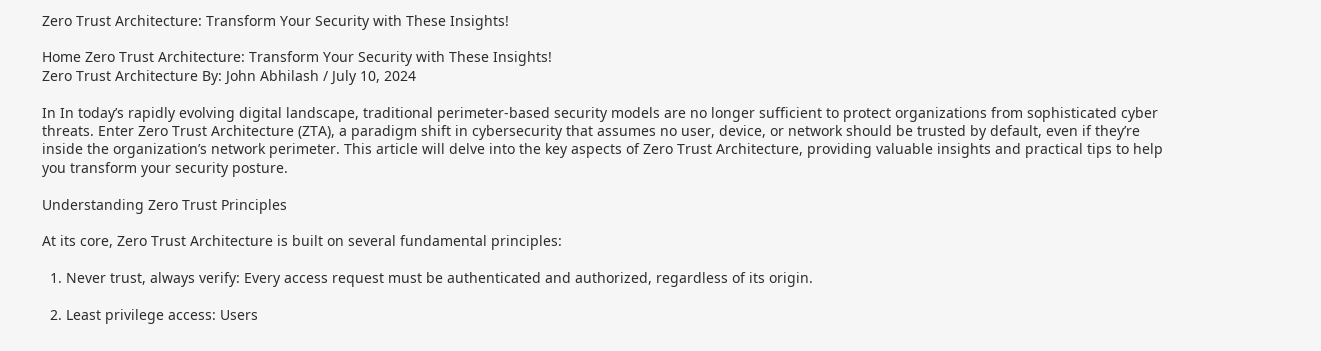Zero Trust Architecture: Transform Your Security with These Insights!

Home Zero Trust Architecture: Transform Your Security with These Insights!
Zero Trust Architecture By: John Abhilash / July 10, 2024

In In today’s rapidly evolving digital landscape, traditional perimeter-based security models are no longer sufficient to protect organizations from sophisticated cyber threats. Enter Zero Trust Architecture (ZTA), a paradigm shift in cybersecurity that assumes no user, device, or network should be trusted by default, even if they’re inside the organization’s network perimeter. This article will delve into the key aspects of Zero Trust Architecture, providing valuable insights and practical tips to help you transform your security posture.

Understanding Zero Trust Principles

At its core, Zero Trust Architecture is built on several fundamental principles:

  1. Never trust, always verify: Every access request must be authenticated and authorized, regardless of its origin.

  2. Least privilege access: Users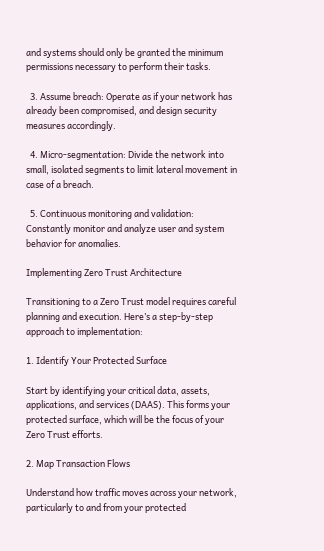and systems should only be granted the minimum permissions necessary to perform their tasks.

  3. Assume breach: Operate as if your network has already been compromised, and design security measures accordingly.

  4. Micro-segmentation: Divide the network into small, isolated segments to limit lateral movement in case of a breach.

  5. Continuous monitoring and validation: Constantly monitor and analyze user and system behavior for anomalies.

Implementing Zero Trust Architecture

Transitioning to a Zero Trust model requires careful planning and execution. Here’s a step-by-step approach to implementation:

1. Identify Your Protected Surface

Start by identifying your critical data, assets, applications, and services (DAAS). This forms your protected surface, which will be the focus of your Zero Trust efforts.

2. Map Transaction Flows

Understand how traffic moves across your network, particularly to and from your protected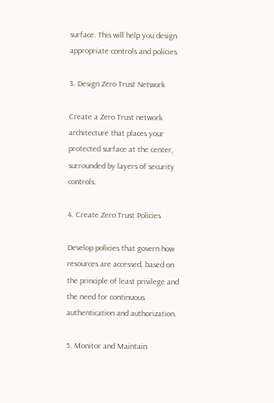surface. This will help you design appropriate controls and policies.

3. Design Zero Trust Network

Create a Zero Trust network architecture that places your protected surface at the center, surrounded by layers of security controls.

4. Create Zero Trust Policies

Develop policies that govern how resources are accessed, based on the principle of least privilege and the need for continuous authentication and authorization.

5. Monitor and Maintain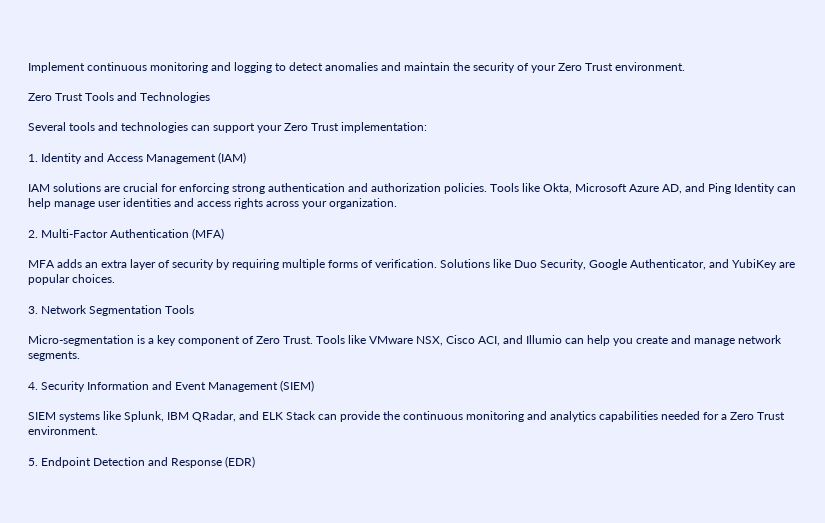Implement continuous monitoring and logging to detect anomalies and maintain the security of your Zero Trust environment.

Zero Trust Tools and Technologies

Several tools and technologies can support your Zero Trust implementation:

1. Identity and Access Management (IAM)

IAM solutions are crucial for enforcing strong authentication and authorization policies. Tools like Okta, Microsoft Azure AD, and Ping Identity can help manage user identities and access rights across your organization.

2. Multi-Factor Authentication (MFA)

MFA adds an extra layer of security by requiring multiple forms of verification. Solutions like Duo Security, Google Authenticator, and YubiKey are popular choices.

3. Network Segmentation Tools

Micro-segmentation is a key component of Zero Trust. Tools like VMware NSX, Cisco ACI, and Illumio can help you create and manage network segments.

4. Security Information and Event Management (SIEM)

SIEM systems like Splunk, IBM QRadar, and ELK Stack can provide the continuous monitoring and analytics capabilities needed for a Zero Trust environment.

5. Endpoint Detection and Response (EDR)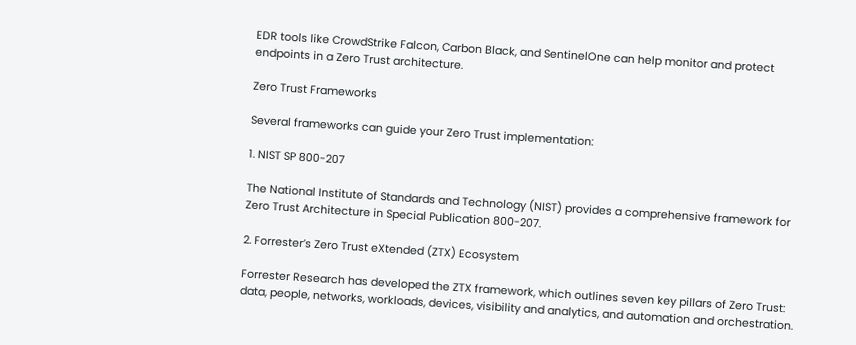EDR tools like CrowdStrike Falcon, Carbon Black, and SentinelOne can help monitor and protect endpoints in a Zero Trust architecture.

Zero Trust Frameworks

Several frameworks can guide your Zero Trust implementation:

1. NIST SP 800-207

The National Institute of Standards and Technology (NIST) provides a comprehensive framework for Zero Trust Architecture in Special Publication 800-207.

2. Forrester’s Zero Trust eXtended (ZTX) Ecosystem

Forrester Research has developed the ZTX framework, which outlines seven key pillars of Zero Trust: data, people, networks, workloads, devices, visibility and analytics, and automation and orchestration.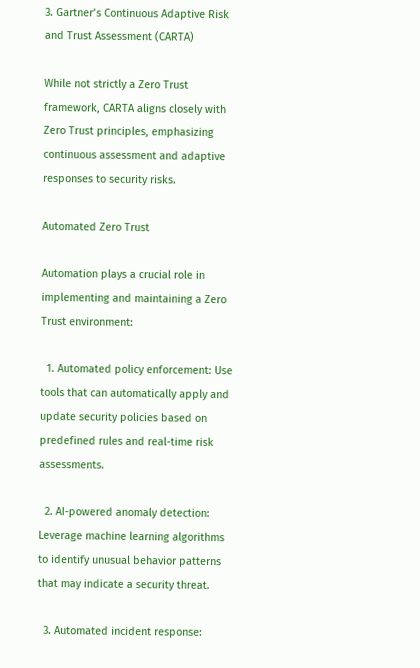3. Gartner’s Continuous Adaptive Risk and Trust Assessment (CARTA)

While not strictly a Zero Trust framework, CARTA aligns closely with Zero Trust principles, emphasizing continuous assessment and adaptive responses to security risks.

Automated Zero Trust

Automation plays a crucial role in implementing and maintaining a Zero Trust environment:

  1. Automated policy enforcement: Use tools that can automatically apply and update security policies based on predefined rules and real-time risk assessments.

  2. AI-powered anomaly detection: Leverage machine learning algorithms to identify unusual behavior patterns that may indicate a security threat.

  3. Automated incident response: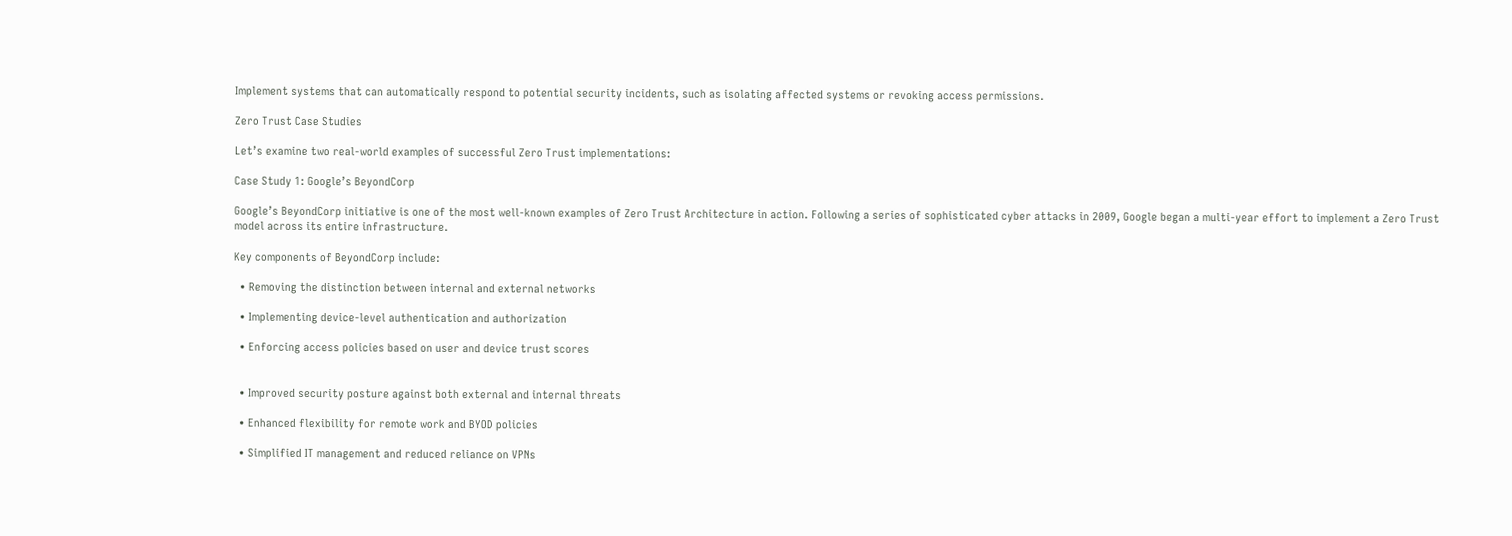Implement systems that can automatically respond to potential security incidents, such as isolating affected systems or revoking access permissions.

Zero Trust Case Studies

Let’s examine two real-world examples of successful Zero Trust implementations:

Case Study 1: Google’s BeyondCorp

Google’s BeyondCorp initiative is one of the most well-known examples of Zero Trust Architecture in action. Following a series of sophisticated cyber attacks in 2009, Google began a multi-year effort to implement a Zero Trust model across its entire infrastructure.

Key components of BeyondCorp include:

  • Removing the distinction between internal and external networks

  • Implementing device-level authentication and authorization

  • Enforcing access policies based on user and device trust scores


  • Improved security posture against both external and internal threats

  • Enhanced flexibility for remote work and BYOD policies

  • Simplified IT management and reduced reliance on VPNs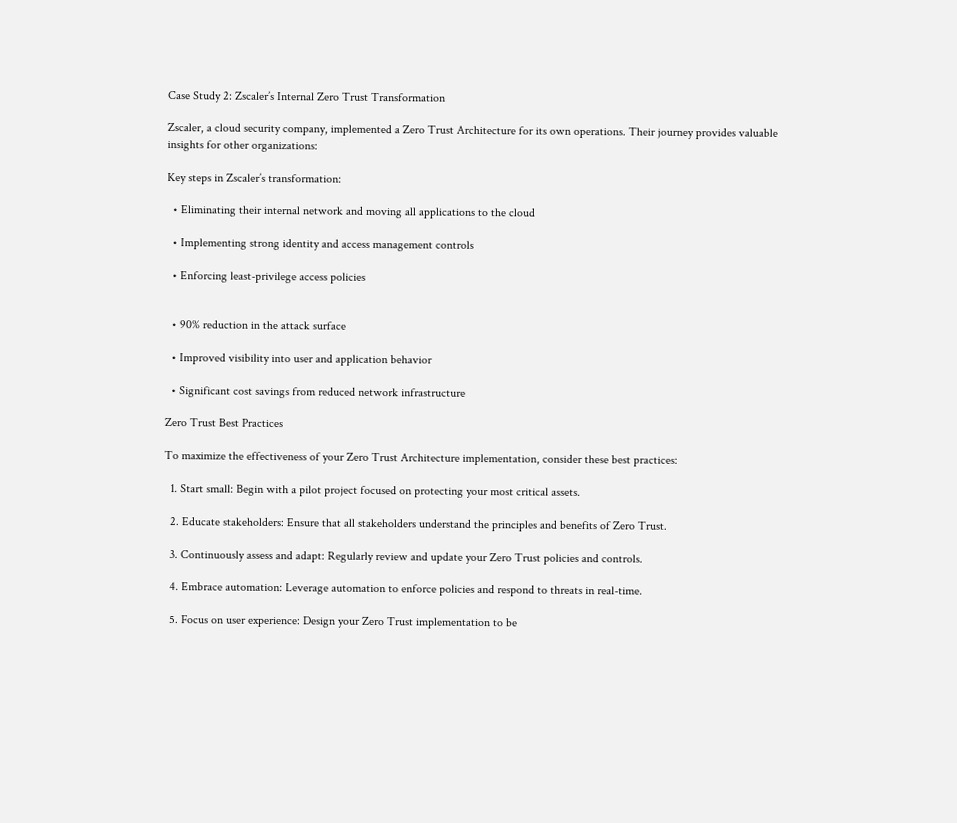Case Study 2: Zscaler’s Internal Zero Trust Transformation

Zscaler, a cloud security company, implemented a Zero Trust Architecture for its own operations. Their journey provides valuable insights for other organizations:

Key steps in Zscaler’s transformation:

  • Eliminating their internal network and moving all applications to the cloud

  • Implementing strong identity and access management controls

  • Enforcing least-privilege access policies


  • 90% reduction in the attack surface

  • Improved visibility into user and application behavior

  • Significant cost savings from reduced network infrastructure

Zero Trust Best Practices

To maximize the effectiveness of your Zero Trust Architecture implementation, consider these best practices:

  1. Start small: Begin with a pilot project focused on protecting your most critical assets.

  2. Educate stakeholders: Ensure that all stakeholders understand the principles and benefits of Zero Trust.

  3. Continuously assess and adapt: Regularly review and update your Zero Trust policies and controls.

  4. Embrace automation: Leverage automation to enforce policies and respond to threats in real-time.

  5. Focus on user experience: Design your Zero Trust implementation to be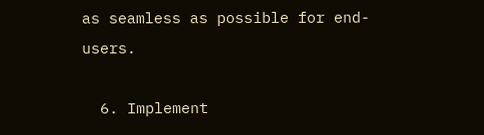as seamless as possible for end-users.

  6. Implement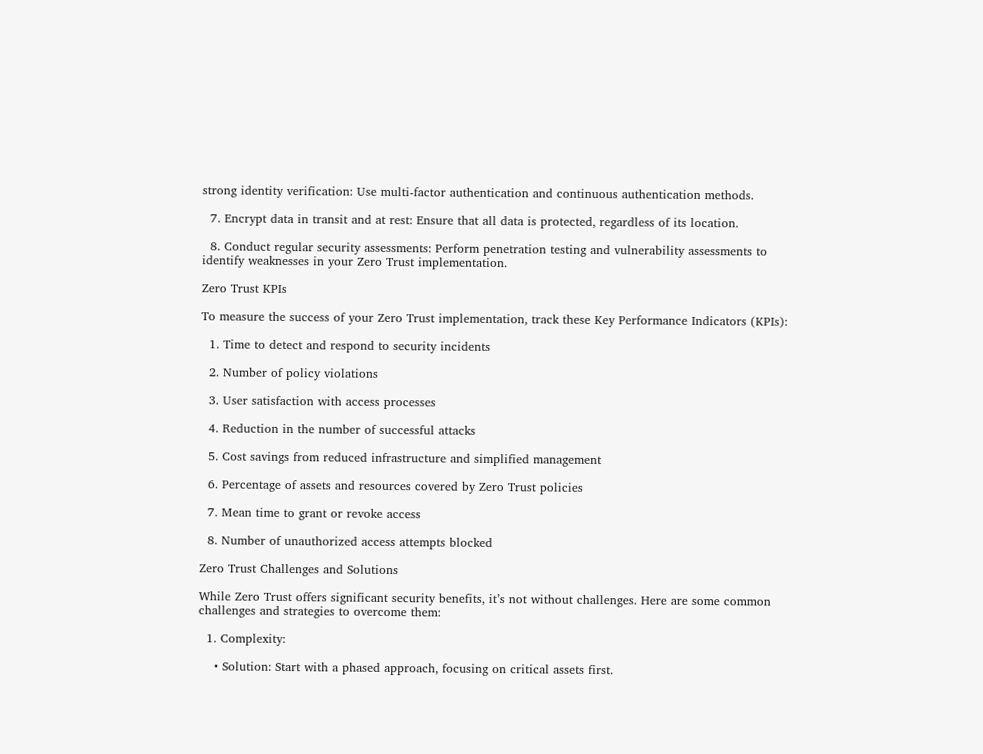strong identity verification: Use multi-factor authentication and continuous authentication methods.

  7. Encrypt data in transit and at rest: Ensure that all data is protected, regardless of its location.

  8. Conduct regular security assessments: Perform penetration testing and vulnerability assessments to identify weaknesses in your Zero Trust implementation.

Zero Trust KPIs

To measure the success of your Zero Trust implementation, track these Key Performance Indicators (KPIs):

  1. Time to detect and respond to security incidents

  2. Number of policy violations

  3. User satisfaction with access processes

  4. Reduction in the number of successful attacks

  5. Cost savings from reduced infrastructure and simplified management

  6. Percentage of assets and resources covered by Zero Trust policies

  7. Mean time to grant or revoke access

  8. Number of unauthorized access attempts blocked

Zero Trust Challenges and Solutions

While Zero Trust offers significant security benefits, it’s not without challenges. Here are some common challenges and strategies to overcome them:

  1. Complexity:

    • Solution: Start with a phased approach, focusing on critical assets first.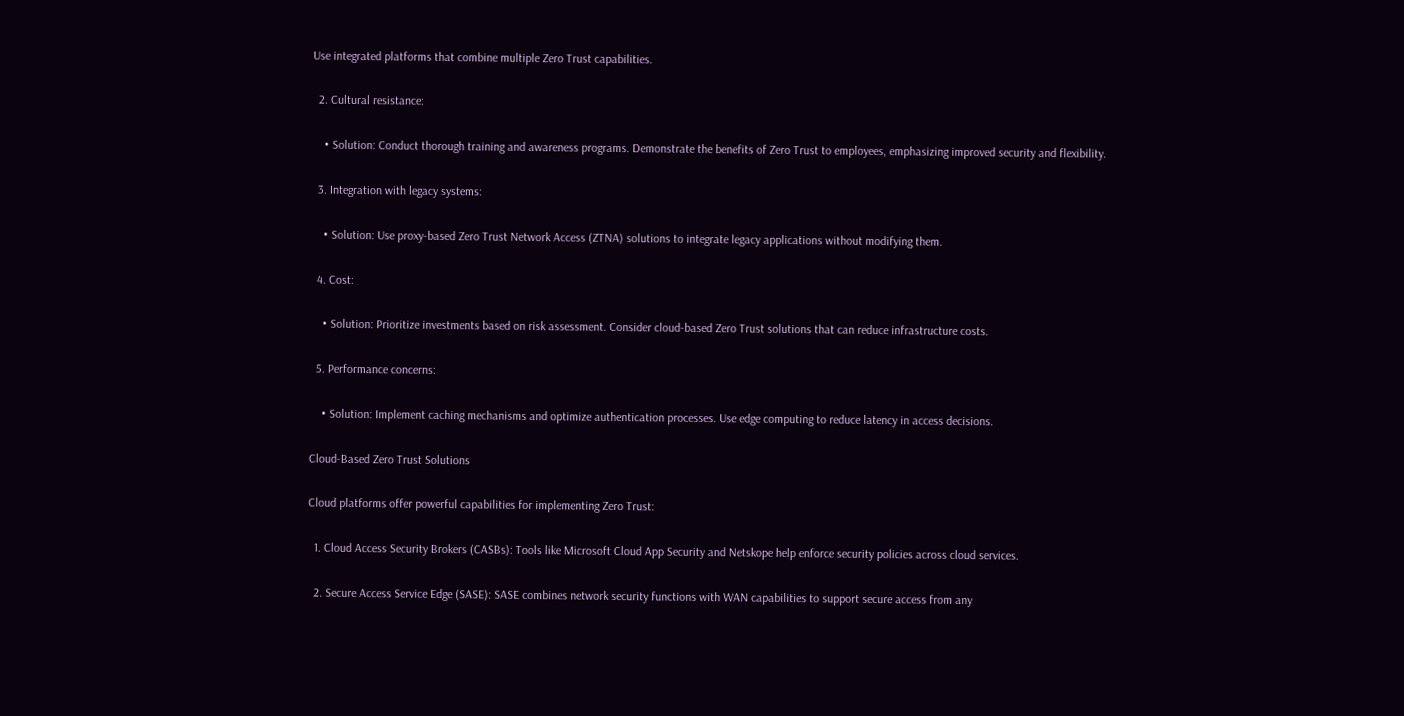Use integrated platforms that combine multiple Zero Trust capabilities.

  2. Cultural resistance:

    • Solution: Conduct thorough training and awareness programs. Demonstrate the benefits of Zero Trust to employees, emphasizing improved security and flexibility.

  3. Integration with legacy systems:

    • Solution: Use proxy-based Zero Trust Network Access (ZTNA) solutions to integrate legacy applications without modifying them.

  4. Cost:

    • Solution: Prioritize investments based on risk assessment. Consider cloud-based Zero Trust solutions that can reduce infrastructure costs.

  5. Performance concerns:

    • Solution: Implement caching mechanisms and optimize authentication processes. Use edge computing to reduce latency in access decisions.

Cloud-Based Zero Trust Solutions

Cloud platforms offer powerful capabilities for implementing Zero Trust:

  1. Cloud Access Security Brokers (CASBs): Tools like Microsoft Cloud App Security and Netskope help enforce security policies across cloud services.

  2. Secure Access Service Edge (SASE): SASE combines network security functions with WAN capabilities to support secure access from any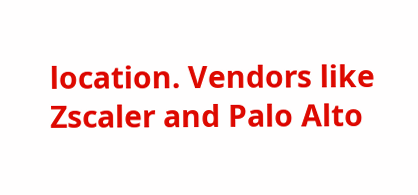location. Vendors like Zscaler and Palo Alto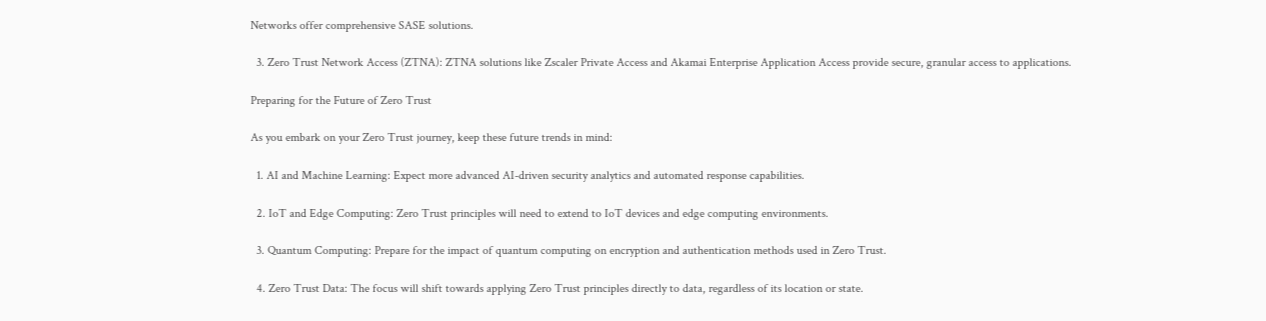Networks offer comprehensive SASE solutions.

  3. Zero Trust Network Access (ZTNA): ZTNA solutions like Zscaler Private Access and Akamai Enterprise Application Access provide secure, granular access to applications.

Preparing for the Future of Zero Trust

As you embark on your Zero Trust journey, keep these future trends in mind:

  1. AI and Machine Learning: Expect more advanced AI-driven security analytics and automated response capabilities.

  2. IoT and Edge Computing: Zero Trust principles will need to extend to IoT devices and edge computing environments.

  3. Quantum Computing: Prepare for the impact of quantum computing on encryption and authentication methods used in Zero Trust.

  4. Zero Trust Data: The focus will shift towards applying Zero Trust principles directly to data, regardless of its location or state.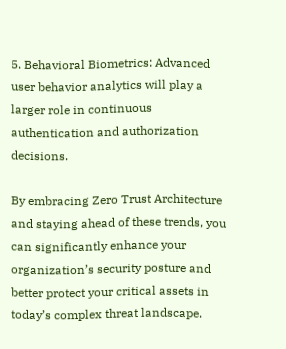5. Behavioral Biometrics: Advanced user behavior analytics will play a larger role in continuous authentication and authorization decisions.

By embracing Zero Trust Architecture and staying ahead of these trends, you can significantly enhance your organization’s security posture and better protect your critical assets in today’s complex threat landscape.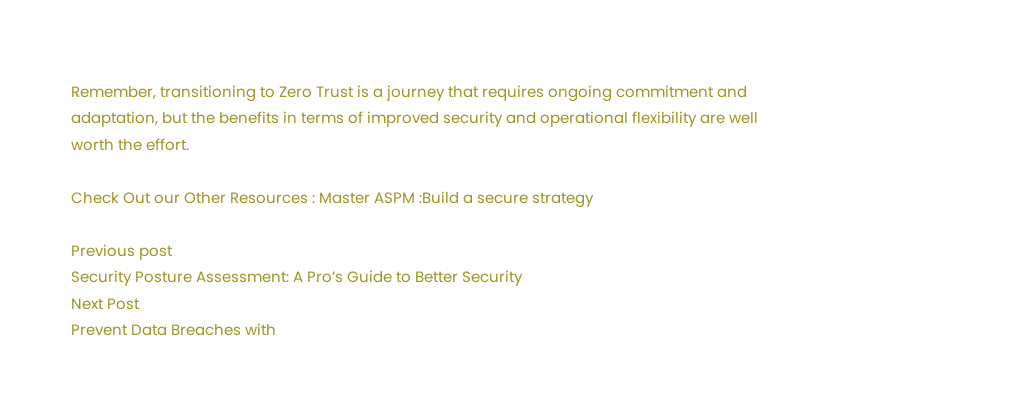Remember, transitioning to Zero Trust is a journey that requires ongoing commitment and adaptation, but the benefits in terms of improved security and operational flexibility are well worth the effort.

Check Out our Other Resources : Master ASPM :Build a secure strategy

Previous post
Security Posture Assessment: A Pro’s Guide to Better Security
Next Post
Prevent Data Breaches with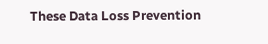These Data Loss Prevention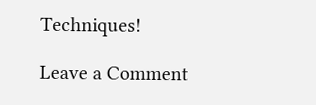Techniques!

Leave a Comment